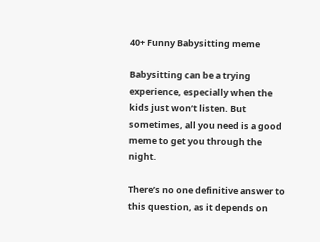40+ Funny Babysitting meme

Babysitting can be a trying experience, especially when the kids just won’t listen. But sometimes, all you need is a good meme to get you through the night.

There’s no one definitive answer to this question, as it depends on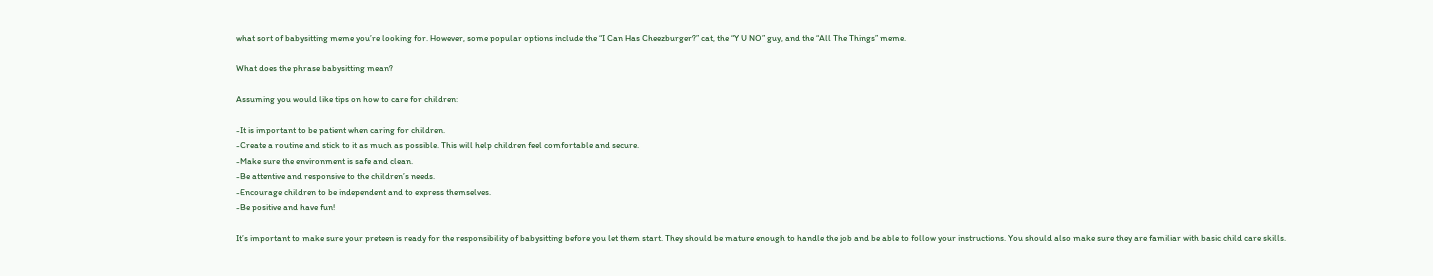what sort of babysitting meme you’re looking for. However, some popular options include the “I Can Has Cheezburger?” cat, the “Y U NO” guy, and the “All The Things” meme.

What does the phrase babysitting mean?

Assuming you would like tips on how to care for children:

-It is important to be patient when caring for children.
-Create a routine and stick to it as much as possible. This will help children feel comfortable and secure.
-Make sure the environment is safe and clean.
-Be attentive and responsive to the children’s needs.
-Encourage children to be independent and to express themselves.
-Be positive and have fun!

It’s important to make sure your preteen is ready for the responsibility of babysitting before you let them start. They should be mature enough to handle the job and be able to follow your instructions. You should also make sure they are familiar with basic child care skills.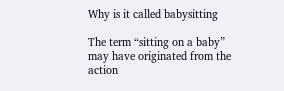Why is it called babysitting

The term “sitting on a baby” may have originated from the action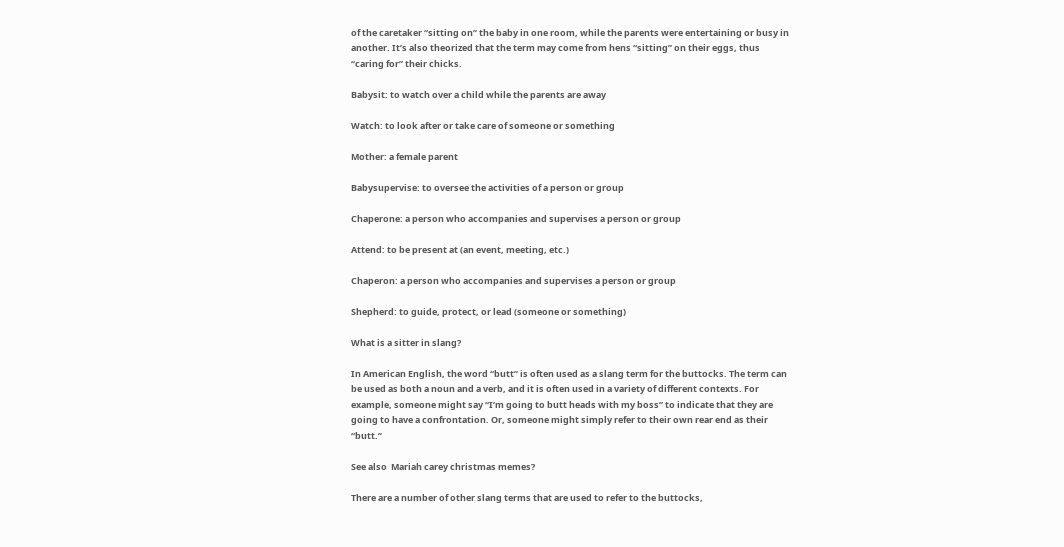of the caretaker “sitting on” the baby in one room, while the parents were entertaining or busy in another. It’s also theorized that the term may come from hens “sitting” on their eggs, thus “caring for” their chicks.

Babysit: to watch over a child while the parents are away

Watch: to look after or take care of someone or something

Mother: a female parent

Babysupervise: to oversee the activities of a person or group

Chaperone: a person who accompanies and supervises a person or group

Attend: to be present at (an event, meeting, etc.)

Chaperon: a person who accompanies and supervises a person or group

Shepherd: to guide, protect, or lead (someone or something)

What is a sitter in slang?

In American English, the word “butt” is often used as a slang term for the buttocks. The term can be used as both a noun and a verb, and it is often used in a variety of different contexts. For example, someone might say “I’m going to butt heads with my boss” to indicate that they are going to have a confrontation. Or, someone might simply refer to their own rear end as their “butt.”

See also  Mariah carey christmas memes?

There are a number of other slang terms that are used to refer to the buttocks,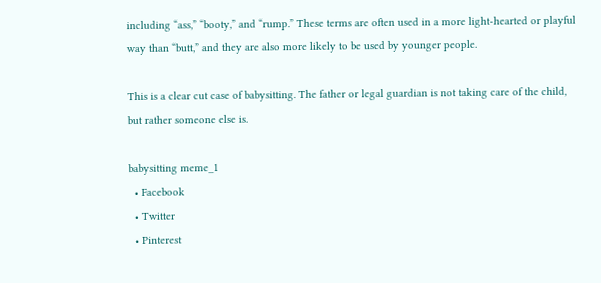including “ass,” “booty,” and “rump.” These terms are often used in a more light-hearted or playful way than “butt,” and they are also more likely to be used by younger people.

This is a clear cut case of babysitting. The father or legal guardian is not taking care of the child, but rather someone else is.

babysitting meme_1
  • Facebook
  • Twitter
  • Pinterest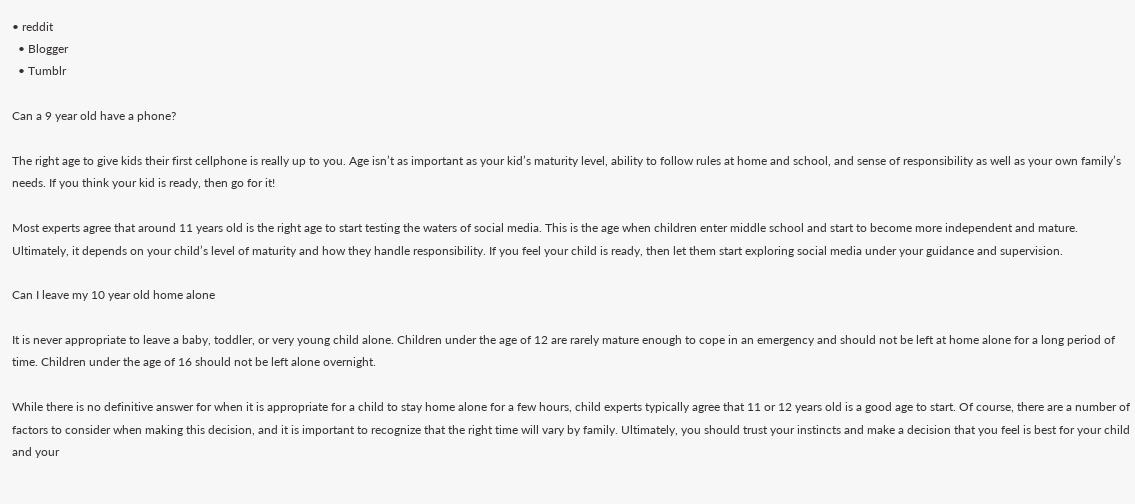• reddit
  • Blogger
  • Tumblr

Can a 9 year old have a phone?

The right age to give kids their first cellphone is really up to you. Age isn’t as important as your kid’s maturity level, ability to follow rules at home and school, and sense of responsibility as well as your own family’s needs. If you think your kid is ready, then go for it!

Most experts agree that around 11 years old is the right age to start testing the waters of social media. This is the age when children enter middle school and start to become more independent and mature. Ultimately, it depends on your child’s level of maturity and how they handle responsibility. If you feel your child is ready, then let them start exploring social media under your guidance and supervision.

Can I leave my 10 year old home alone

It is never appropriate to leave a baby, toddler, or very young child alone. Children under the age of 12 are rarely mature enough to cope in an emergency and should not be left at home alone for a long period of time. Children under the age of 16 should not be left alone overnight.

While there is no definitive answer for when it is appropriate for a child to stay home alone for a few hours, child experts typically agree that 11 or 12 years old is a good age to start. Of course, there are a number of factors to consider when making this decision, and it is important to recognize that the right time will vary by family. Ultimately, you should trust your instincts and make a decision that you feel is best for your child and your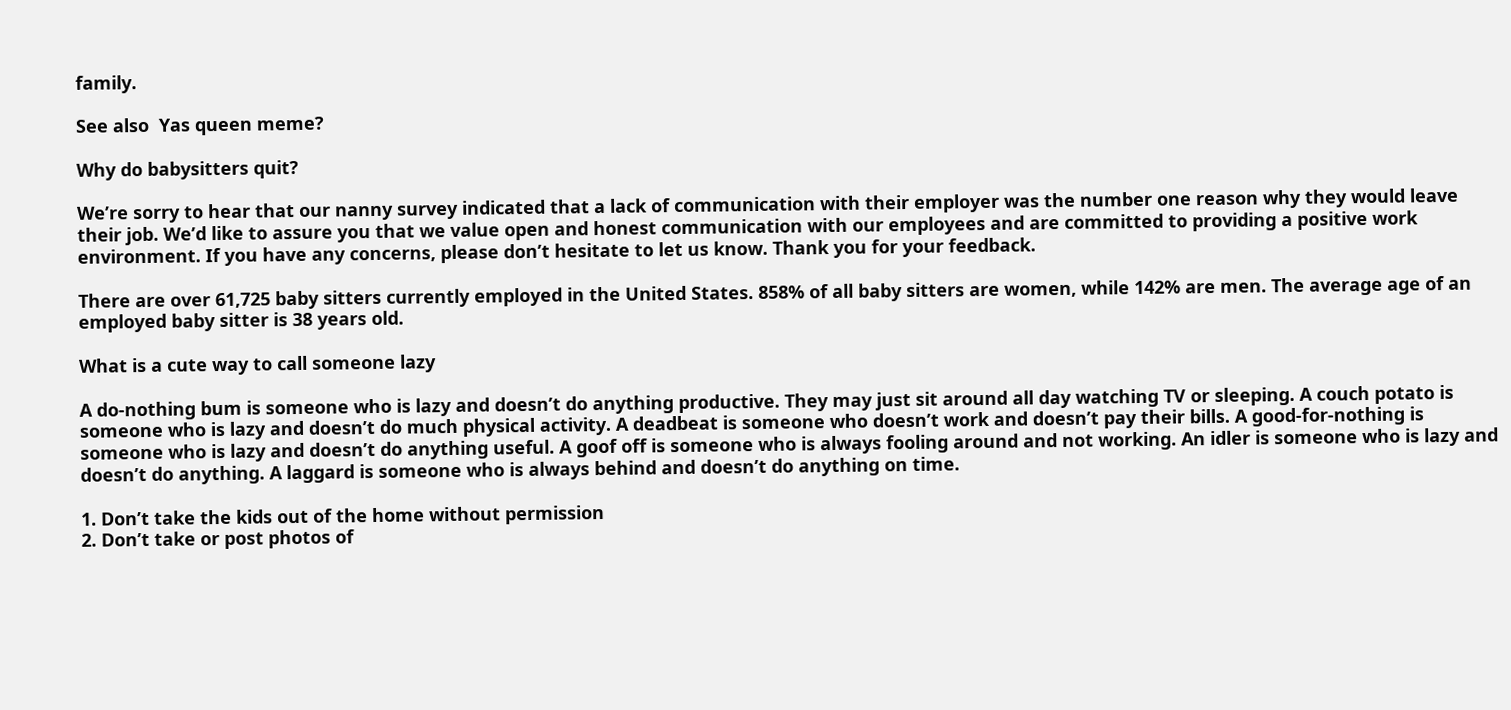family.

See also  Yas queen meme?

Why do babysitters quit?

We’re sorry to hear that our nanny survey indicated that a lack of communication with their employer was the number one reason why they would leave their job. We’d like to assure you that we value open and honest communication with our employees and are committed to providing a positive work environment. If you have any concerns, please don’t hesitate to let us know. Thank you for your feedback.

There are over 61,725 baby sitters currently employed in the United States. 858% of all baby sitters are women, while 142% are men. The average age of an employed baby sitter is 38 years old.

What is a cute way to call someone lazy

A do-nothing bum is someone who is lazy and doesn’t do anything productive. They may just sit around all day watching TV or sleeping. A couch potato is someone who is lazy and doesn’t do much physical activity. A deadbeat is someone who doesn’t work and doesn’t pay their bills. A good-for-nothing is someone who is lazy and doesn’t do anything useful. A goof off is someone who is always fooling around and not working. An idler is someone who is lazy and doesn’t do anything. A laggard is someone who is always behind and doesn’t do anything on time.

1. Don’t take the kids out of the home without permission
2. Don’t take or post photos of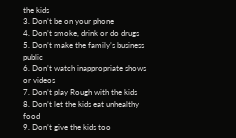the kids
3. Don’t be on your phone
4. Don’t smoke, drink or do drugs
5. Don’t make the family’s business public
6. Don’t watch inappropriate shows or videos
7. Don’t play Rough with the kids
8. Don’t let the kids eat unhealthy food
9. Don’t give the kids too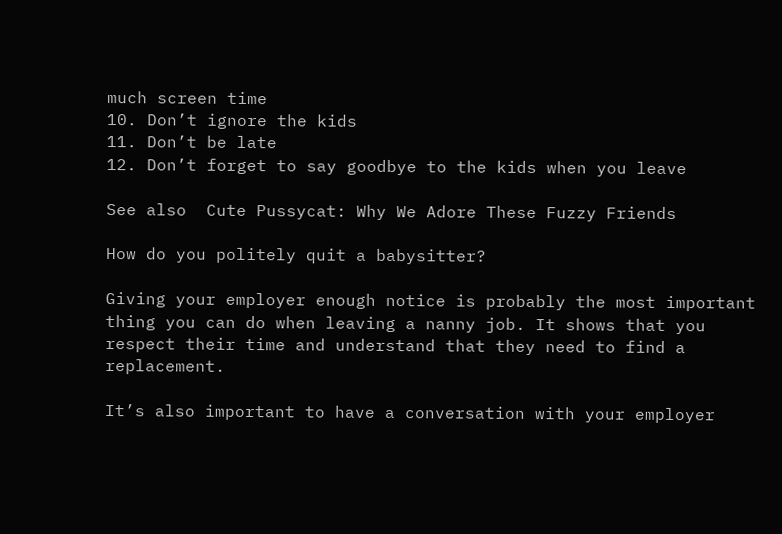much screen time
10. Don’t ignore the kids
11. Don’t be late
12. Don’t forget to say goodbye to the kids when you leave

See also  Cute Pussycat: Why We Adore These Fuzzy Friends

How do you politely quit a babysitter?

Giving your employer enough notice is probably the most important thing you can do when leaving a nanny job. It shows that you respect their time and understand that they need to find a replacement.

It’s also important to have a conversation with your employer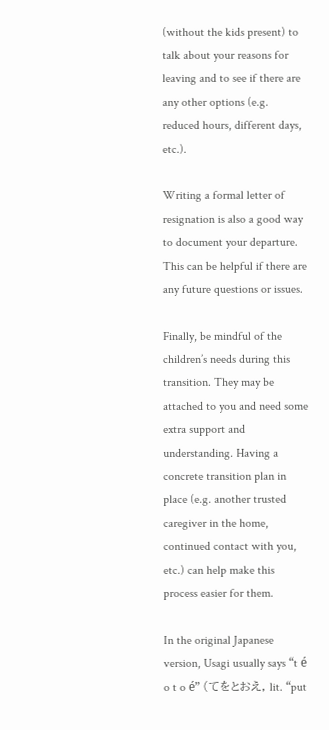(without the kids present) to talk about your reasons for leaving and to see if there are any other options (e.g. reduced hours, different days, etc.).

Writing a formal letter of resignation is also a good way to document your departure. This can be helpful if there are any future questions or issues.

Finally, be mindful of the children’s needs during this transition. They may be attached to you and need some extra support and understanding. Having a concrete transition plan in place (e.g. another trusted caregiver in the home, continued contact with you, etc.) can help make this process easier for them.

In the original Japanese version, Usagi usually says “t é o t o é” (てをとおえ, lit. “put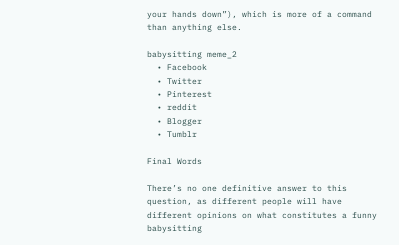your hands down”), which is more of a command than anything else.

babysitting meme_2
  • Facebook
  • Twitter
  • Pinterest
  • reddit
  • Blogger
  • Tumblr

Final Words

There’s no one definitive answer to this question, as different people will have different opinions on what constitutes a funny babysitting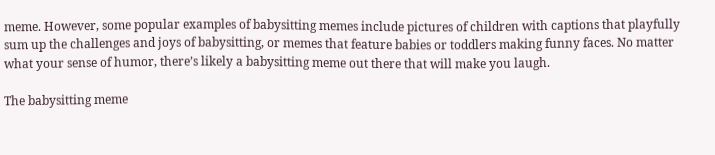meme. However, some popular examples of babysitting memes include pictures of children with captions that playfully sum up the challenges and joys of babysitting, or memes that feature babies or toddlers making funny faces. No matter what your sense of humor, there’s likely a babysitting meme out there that will make you laugh.

The babysitting meme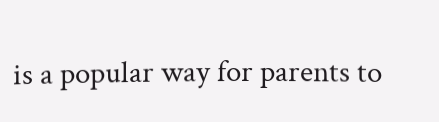is a popular way for parents to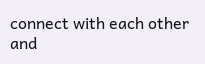connect with each other and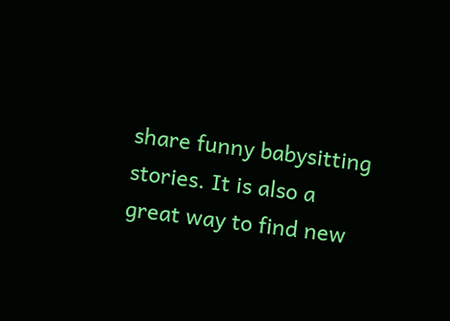share funny babysitting stories. It is also a great way to find new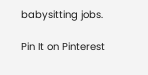babysitting jobs.

Pin It on Pinterest